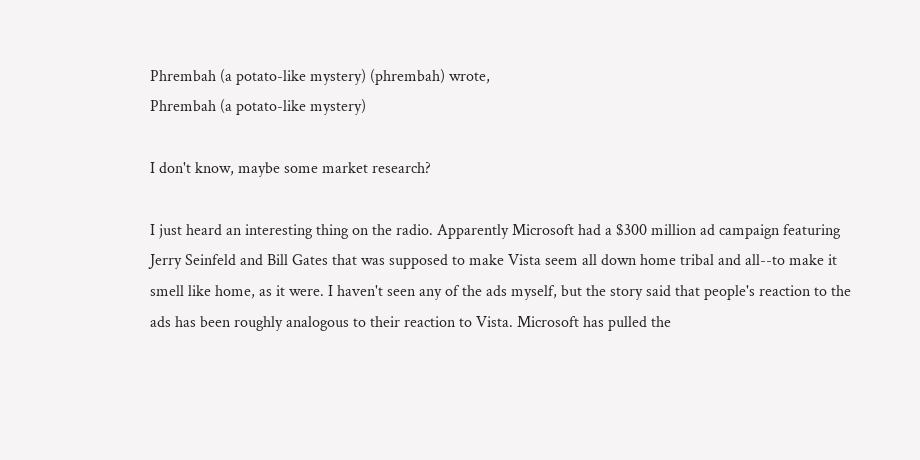Phrembah (a potato-like mystery) (phrembah) wrote,
Phrembah (a potato-like mystery)

I don't know, maybe some market research?

I just heard an interesting thing on the radio. Apparently Microsoft had a $300 million ad campaign featuring Jerry Seinfeld and Bill Gates that was supposed to make Vista seem all down home tribal and all--to make it smell like home, as it were. I haven't seen any of the ads myself, but the story said that people's reaction to the ads has been roughly analogous to their reaction to Vista. Microsoft has pulled the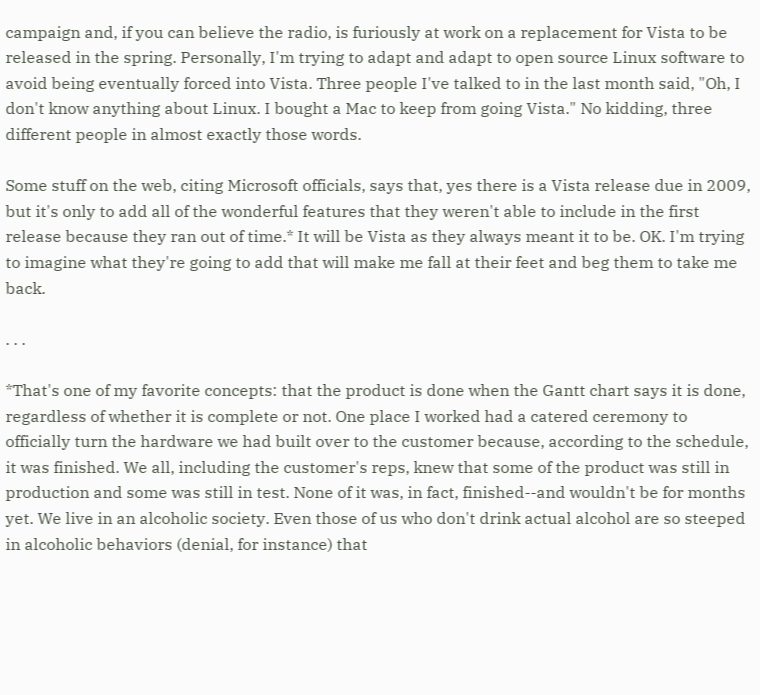campaign and, if you can believe the radio, is furiously at work on a replacement for Vista to be released in the spring. Personally, I'm trying to adapt and adapt to open source Linux software to avoid being eventually forced into Vista. Three people I've talked to in the last month said, "Oh, I don't know anything about Linux. I bought a Mac to keep from going Vista." No kidding, three different people in almost exactly those words.

Some stuff on the web, citing Microsoft officials, says that, yes there is a Vista release due in 2009, but it's only to add all of the wonderful features that they weren't able to include in the first release because they ran out of time.* It will be Vista as they always meant it to be. OK. I'm trying to imagine what they're going to add that will make me fall at their feet and beg them to take me back.

. . .

*That's one of my favorite concepts: that the product is done when the Gantt chart says it is done, regardless of whether it is complete or not. One place I worked had a catered ceremony to officially turn the hardware we had built over to the customer because, according to the schedule, it was finished. We all, including the customer's reps, knew that some of the product was still in production and some was still in test. None of it was, in fact, finished--and wouldn't be for months yet. We live in an alcoholic society. Even those of us who don't drink actual alcohol are so steeped in alcoholic behaviors (denial, for instance) that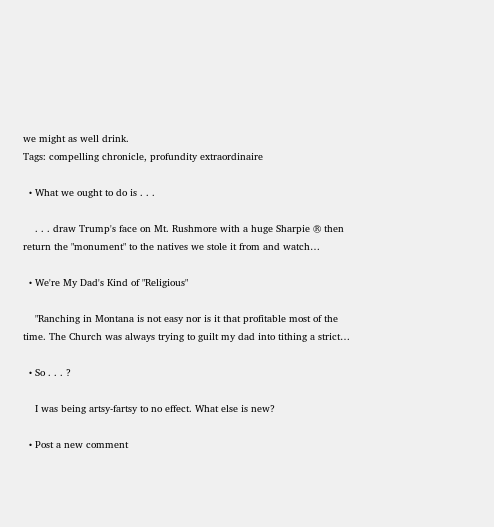we might as well drink.
Tags: compelling chronicle, profundity extraordinaire

  • What we ought to do is . . .

    . . . draw Trump's face on Mt. Rushmore with a huge Sharpie ® then return the "monument" to the natives we stole it from and watch…

  • We're My Dad's Kind of "Religious"

    "Ranching in Montana is not easy nor is it that profitable most of the time. The Church was always trying to guilt my dad into tithing a strict…

  • So . . . ?

    I was being artsy-fartsy to no effect. What else is new?

  • Post a new comment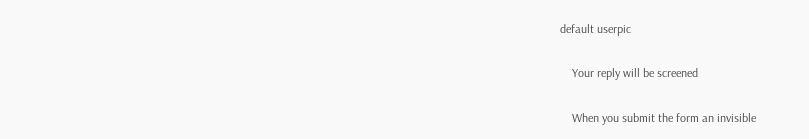default userpic

    Your reply will be screened

    When you submit the form an invisible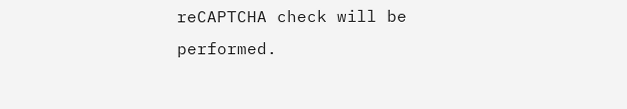reCAPTCHA check will be performed.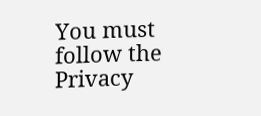You must follow the Privacy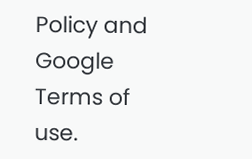Policy and Google Terms of use.